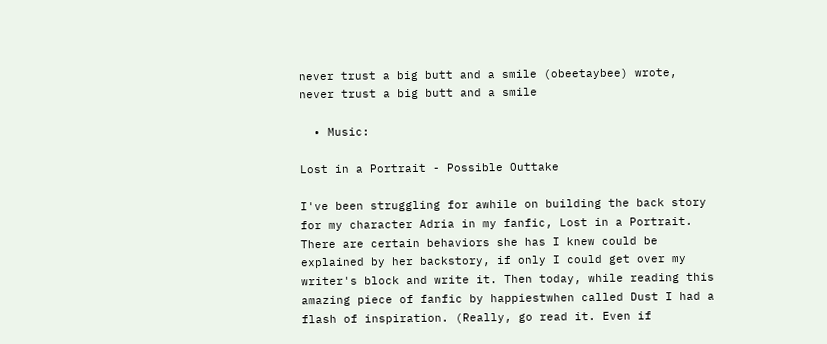never trust a big butt and a smile (obeetaybee) wrote,
never trust a big butt and a smile

  • Music:

Lost in a Portrait - Possible Outtake

I've been struggling for awhile on building the back story for my character Adria in my fanfic, Lost in a Portrait. There are certain behaviors she has I knew could be explained by her backstory, if only I could get over my writer's block and write it. Then today, while reading this amazing piece of fanfic by happiestwhen called Dust I had a flash of inspiration. (Really, go read it. Even if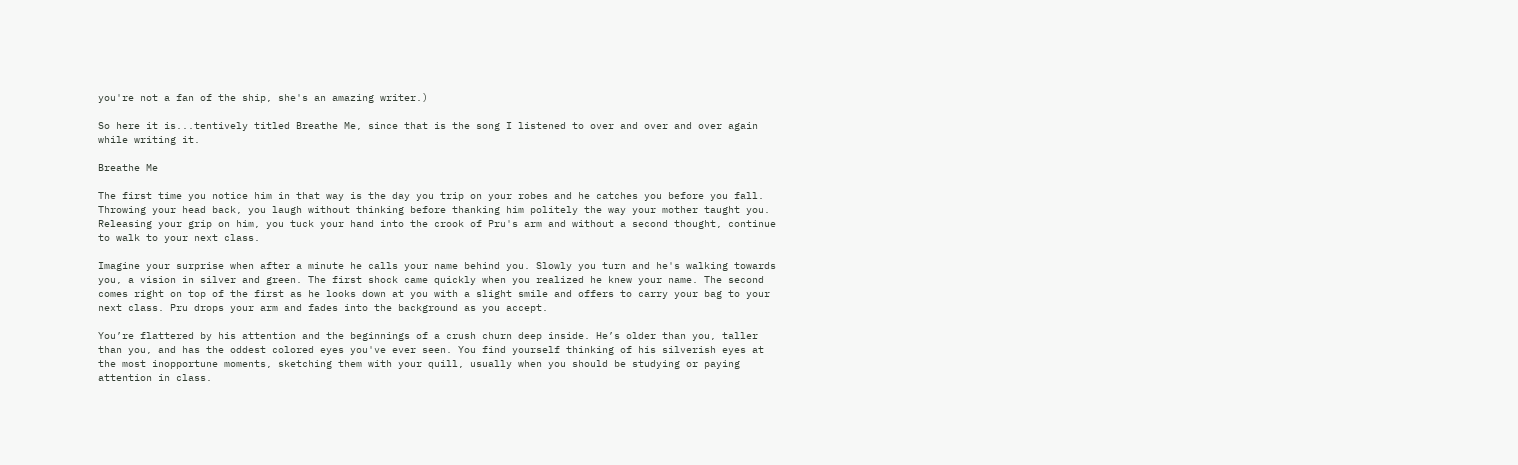you're not a fan of the ship, she's an amazing writer.)

So here it is...tentively titled Breathe Me, since that is the song I listened to over and over and over again while writing it.

Breathe Me

The first time you notice him in that way is the day you trip on your robes and he catches you before you fall. Throwing your head back, you laugh without thinking before thanking him politely the way your mother taught you. Releasing your grip on him, you tuck your hand into the crook of Pru's arm and without a second thought, continue to walk to your next class.

Imagine your surprise when after a minute he calls your name behind you. Slowly you turn and he's walking towards you, a vision in silver and green. The first shock came quickly when you realized he knew your name. The second comes right on top of the first as he looks down at you with a slight smile and offers to carry your bag to your next class. Pru drops your arm and fades into the background as you accept.

You’re flattered by his attention and the beginnings of a crush churn deep inside. He’s older than you, taller than you, and has the oddest colored eyes you've ever seen. You find yourself thinking of his silverish eyes at the most inopportune moments, sketching them with your quill, usually when you should be studying or paying attention in class.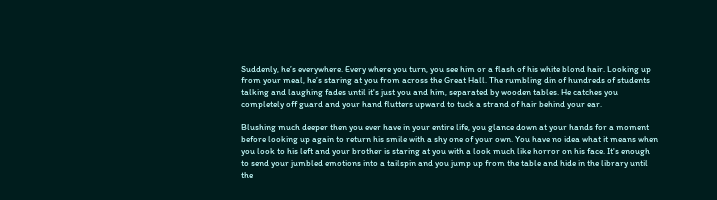Suddenly, he’s everywhere. Every where you turn, you see him or a flash of his white blond hair. Looking up from your meal, he’s staring at you from across the Great Hall. The rumbling din of hundreds of students talking and laughing fades until it's just you and him, separated by wooden tables. He catches you completely off guard and your hand flutters upward to tuck a strand of hair behind your ear.

Blushing much deeper then you ever have in your entire life, you glance down at your hands for a moment before looking up again to return his smile with a shy one of your own. You have no idea what it means when you look to his left and your brother is staring at you with a look much like horror on his face. It's enough to send your jumbled emotions into a tailspin and you jump up from the table and hide in the library until the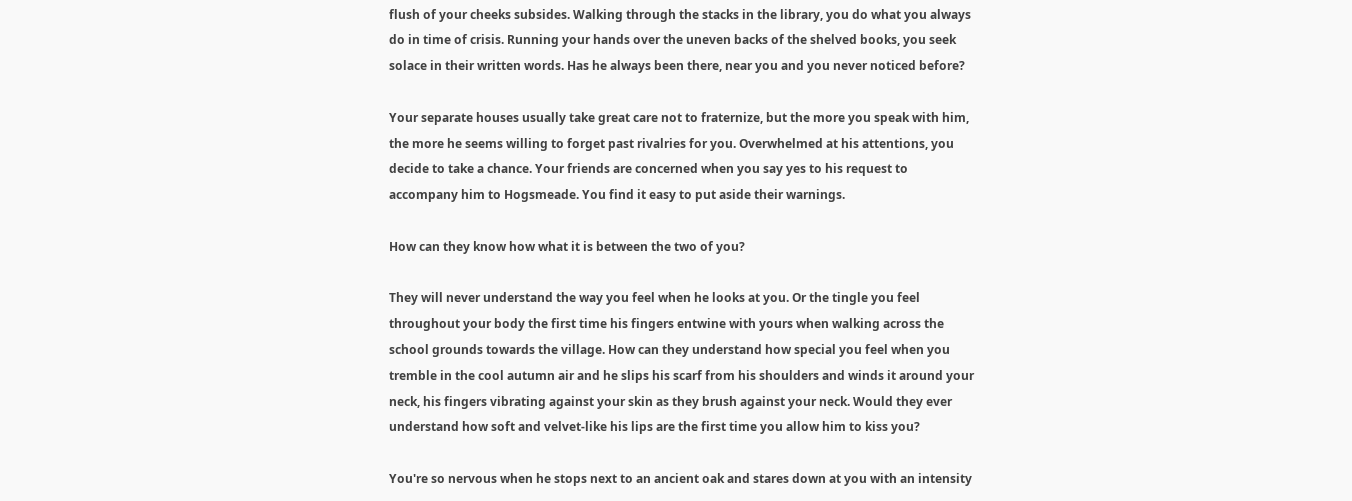flush of your cheeks subsides. Walking through the stacks in the library, you do what you always do in time of crisis. Running your hands over the uneven backs of the shelved books, you seek solace in their written words. Has he always been there, near you and you never noticed before?

Your separate houses usually take great care not to fraternize, but the more you speak with him, the more he seems willing to forget past rivalries for you. Overwhelmed at his attentions, you decide to take a chance. Your friends are concerned when you say yes to his request to accompany him to Hogsmeade. You find it easy to put aside their warnings.

How can they know how what it is between the two of you?

They will never understand the way you feel when he looks at you. Or the tingle you feel throughout your body the first time his fingers entwine with yours when walking across the school grounds towards the village. How can they understand how special you feel when you tremble in the cool autumn air and he slips his scarf from his shoulders and winds it around your neck, his fingers vibrating against your skin as they brush against your neck. Would they ever understand how soft and velvet-like his lips are the first time you allow him to kiss you?

You're so nervous when he stops next to an ancient oak and stares down at you with an intensity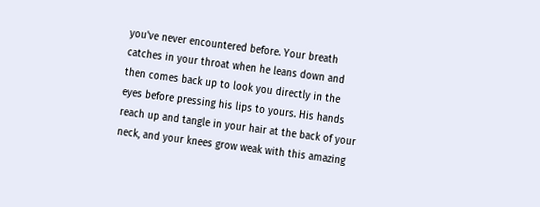you've never encountered before. Your breath catches in your throat when he leans down and then comes back up to look you directly in the eyes before pressing his lips to yours. His hands reach up and tangle in your hair at the back of your neck, and your knees grow weak with this amazing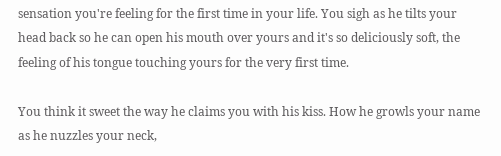sensation you're feeling for the first time in your life. You sigh as he tilts your head back so he can open his mouth over yours and it's so deliciously soft, the feeling of his tongue touching yours for the very first time.

You think it sweet the way he claims you with his kiss. How he growls your name as he nuzzles your neck,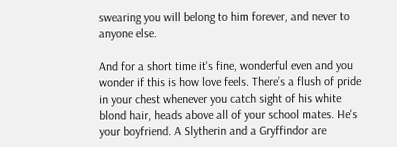swearing you will belong to him forever, and never to anyone else.

And for a short time it's fine, wonderful even and you wonder if this is how love feels. There’s a flush of pride in your chest whenever you catch sight of his white blond hair, heads above all of your school mates. He's your boyfriend. A Slytherin and a Gryffindor are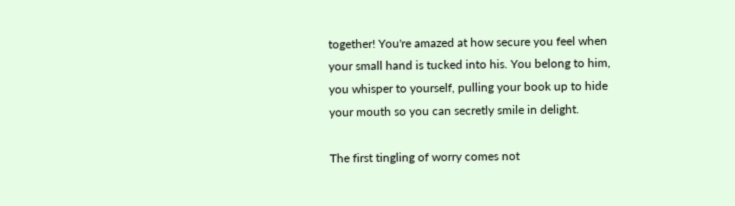together! You're amazed at how secure you feel when your small hand is tucked into his. You belong to him, you whisper to yourself, pulling your book up to hide your mouth so you can secretly smile in delight.

The first tingling of worry comes not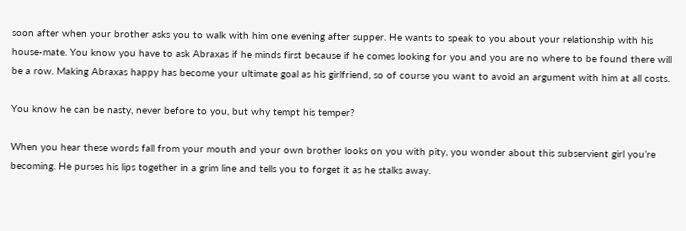soon after when your brother asks you to walk with him one evening after supper. He wants to speak to you about your relationship with his house-mate. You know you have to ask Abraxas if he minds first because if he comes looking for you and you are no where to be found there will be a row. Making Abraxas happy has become your ultimate goal as his girlfriend, so of course you want to avoid an argument with him at all costs.

You know he can be nasty, never before to you, but why tempt his temper?

When you hear these words fall from your mouth and your own brother looks on you with pity, you wonder about this subservient girl you’re becoming. He purses his lips together in a grim line and tells you to forget it as he stalks away.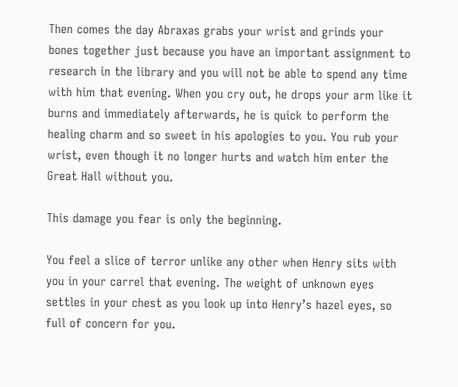Then comes the day Abraxas grabs your wrist and grinds your bones together just because you have an important assignment to research in the library and you will not be able to spend any time with him that evening. When you cry out, he drops your arm like it burns and immediately afterwards, he is quick to perform the healing charm and so sweet in his apologies to you. You rub your wrist, even though it no longer hurts and watch him enter the Great Hall without you.

This damage you fear is only the beginning.

You feel a slice of terror unlike any other when Henry sits with you in your carrel that evening. The weight of unknown eyes settles in your chest as you look up into Henry’s hazel eyes, so full of concern for you.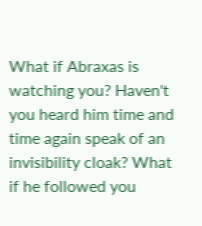What if Abraxas is watching you? Haven't you heard him time and time again speak of an invisibility cloak? What if he followed you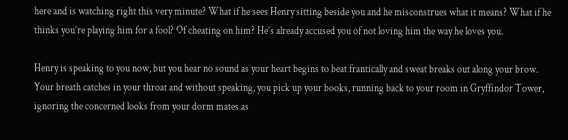here and is watching right this very minute? What if he sees Henry sitting beside you and he misconstrues what it means? What if he thinks you’re playing him for a fool? Of cheating on him? He’s already accused you of not loving him the way he loves you.

Henry is speaking to you now, but you hear no sound as your heart begins to beat frantically and sweat breaks out along your brow. Your breath catches in your throat and without speaking, you pick up your books, running back to your room in Gryffindor Tower, ignoring the concerned looks from your dorm mates as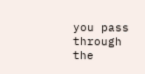you pass through the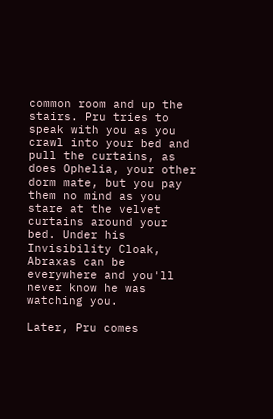common room and up the stairs. Pru tries to speak with you as you crawl into your bed and pull the curtains, as does Ophelia, your other dorm mate, but you pay them no mind as you stare at the velvet curtains around your bed. Under his Invisibility Cloak, Abraxas can be everywhere and you'll never know he was watching you.

Later, Pru comes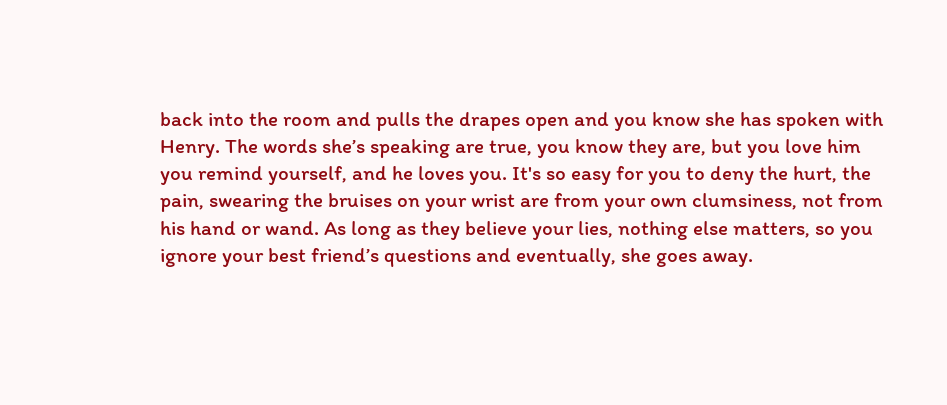back into the room and pulls the drapes open and you know she has spoken with Henry. The words she’s speaking are true, you know they are, but you love him you remind yourself, and he loves you. It's so easy for you to deny the hurt, the pain, swearing the bruises on your wrist are from your own clumsiness, not from his hand or wand. As long as they believe your lies, nothing else matters, so you ignore your best friend’s questions and eventually, she goes away.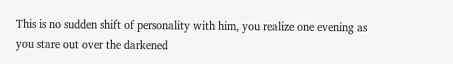This is no sudden shift of personality with him, you realize one evening as you stare out over the darkened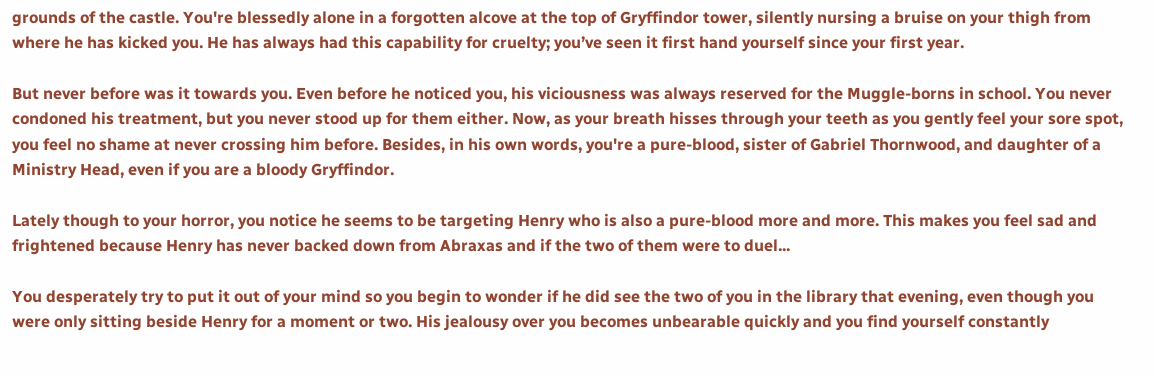grounds of the castle. You're blessedly alone in a forgotten alcove at the top of Gryffindor tower, silently nursing a bruise on your thigh from where he has kicked you. He has always had this capability for cruelty; you’ve seen it first hand yourself since your first year.

But never before was it towards you. Even before he noticed you, his viciousness was always reserved for the Muggle-borns in school. You never condoned his treatment, but you never stood up for them either. Now, as your breath hisses through your teeth as you gently feel your sore spot, you feel no shame at never crossing him before. Besides, in his own words, you're a pure-blood, sister of Gabriel Thornwood, and daughter of a Ministry Head, even if you are a bloody Gryffindor.

Lately though to your horror, you notice he seems to be targeting Henry who is also a pure-blood more and more. This makes you feel sad and frightened because Henry has never backed down from Abraxas and if the two of them were to duel...

You desperately try to put it out of your mind so you begin to wonder if he did see the two of you in the library that evening, even though you were only sitting beside Henry for a moment or two. His jealousy over you becomes unbearable quickly and you find yourself constantly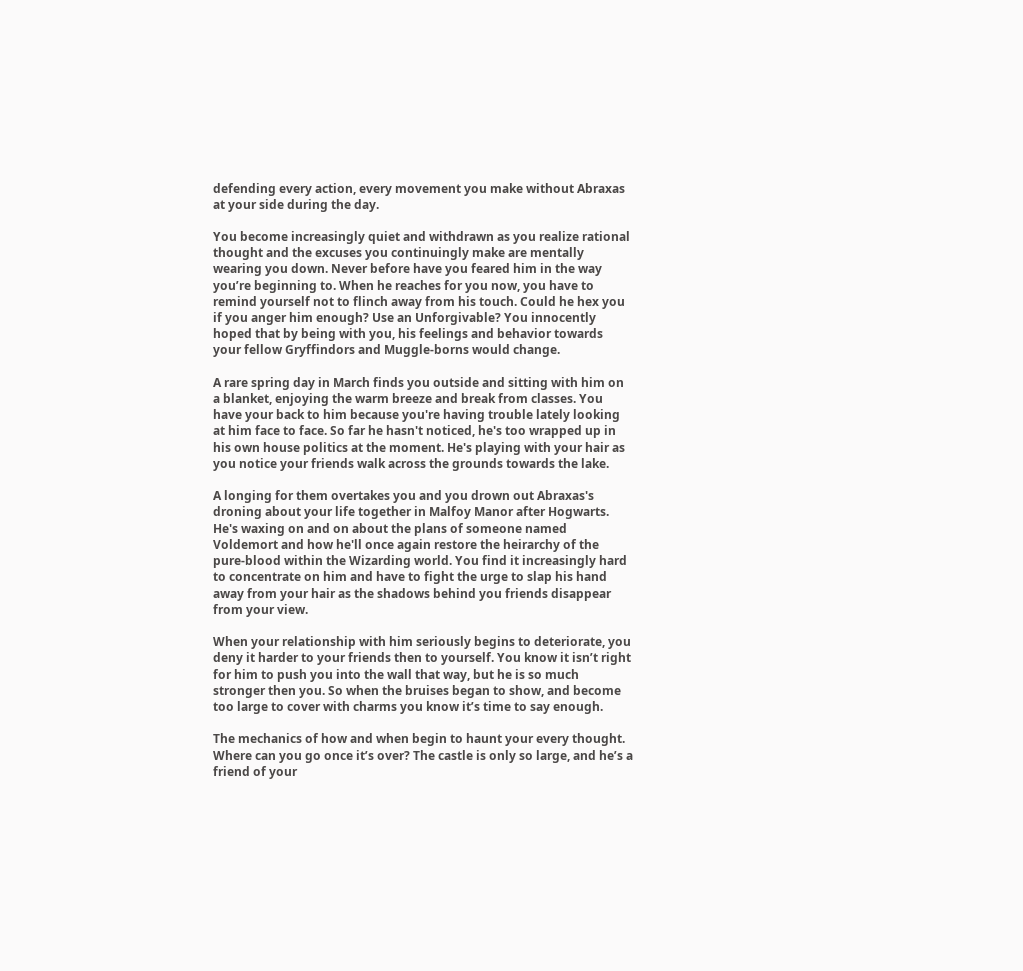defending every action, every movement you make without Abraxas at your side during the day.

You become increasingly quiet and withdrawn as you realize rational thought and the excuses you continuingly make are mentally wearing you down. Never before have you feared him in the way you’re beginning to. When he reaches for you now, you have to remind yourself not to flinch away from his touch. Could he hex you if you anger him enough? Use an Unforgivable? You innocently hoped that by being with you, his feelings and behavior towards your fellow Gryffindors and Muggle-borns would change.

A rare spring day in March finds you outside and sitting with him on a blanket, enjoying the warm breeze and break from classes. You have your back to him because you're having trouble lately looking at him face to face. So far he hasn't noticed, he's too wrapped up in his own house politics at the moment. He's playing with your hair as you notice your friends walk across the grounds towards the lake.

A longing for them overtakes you and you drown out Abraxas's droning about your life together in Malfoy Manor after Hogwarts. He's waxing on and on about the plans of someone named Voldemort and how he'll once again restore the heirarchy of the pure-blood within the Wizarding world. You find it increasingly hard to concentrate on him and have to fight the urge to slap his hand away from your hair as the shadows behind you friends disappear from your view.

When your relationship with him seriously begins to deteriorate, you deny it harder to your friends then to yourself. You know it isn’t right for him to push you into the wall that way, but he is so much stronger then you. So when the bruises began to show, and become too large to cover with charms you know it’s time to say enough.

The mechanics of how and when begin to haunt your every thought. Where can you go once it’s over? The castle is only so large, and he’s a friend of your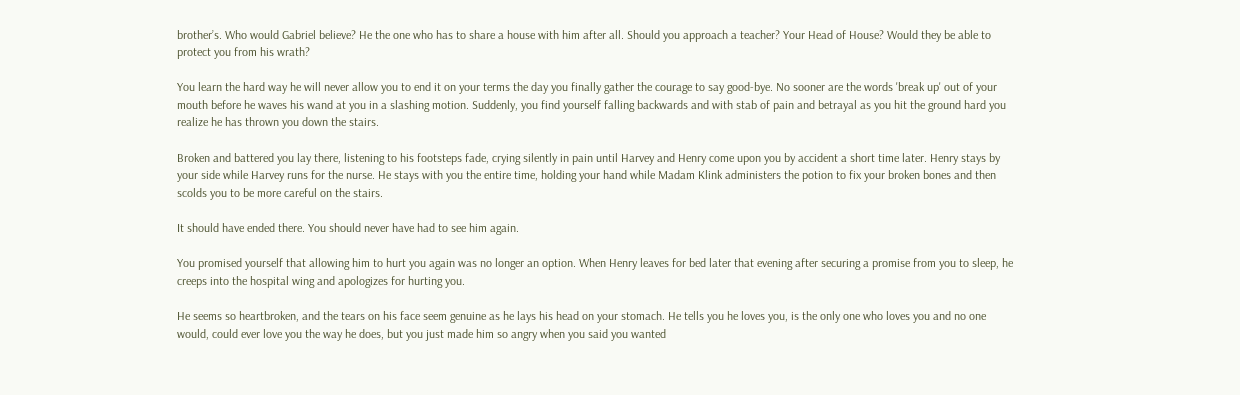brother’s. Who would Gabriel believe? He the one who has to share a house with him after all. Should you approach a teacher? Your Head of House? Would they be able to protect you from his wrath?

You learn the hard way he will never allow you to end it on your terms the day you finally gather the courage to say good-bye. No sooner are the words 'break up' out of your mouth before he waves his wand at you in a slashing motion. Suddenly, you find yourself falling backwards and with stab of pain and betrayal as you hit the ground hard you realize he has thrown you down the stairs.

Broken and battered you lay there, listening to his footsteps fade, crying silently in pain until Harvey and Henry come upon you by accident a short time later. Henry stays by your side while Harvey runs for the nurse. He stays with you the entire time, holding your hand while Madam Klink administers the potion to fix your broken bones and then scolds you to be more careful on the stairs.

It should have ended there. You should never have had to see him again.

You promised yourself that allowing him to hurt you again was no longer an option. When Henry leaves for bed later that evening after securing a promise from you to sleep, he creeps into the hospital wing and apologizes for hurting you.

He seems so heartbroken, and the tears on his face seem genuine as he lays his head on your stomach. He tells you he loves you, is the only one who loves you and no one would, could ever love you the way he does, but you just made him so angry when you said you wanted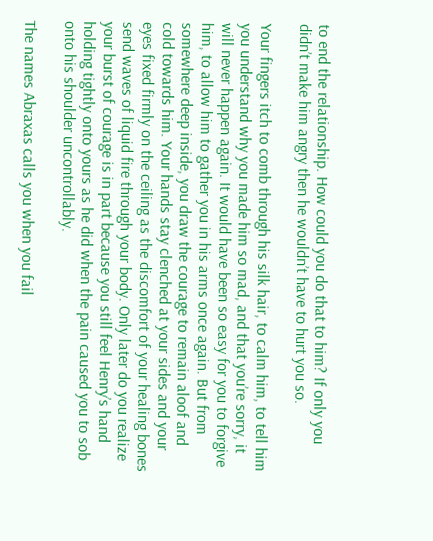to end the relationship. How could you do that to him? If only you didn’t make him angry then he wouldn’t have to hurt you so.

Your fingers itch to comb through his silk hair, to calm him, to tell him you understand why you made him so mad, and that you’re sorry, it will never happen again. It would have been so easy for you to forgive him, to allow him to gather you in his arms once again. But from somewhere deep inside, you draw the courage to remain aloof and cold towards him. Your hands stay clenched at your sides and your eyes fixed firmly on the ceiling as the discomfort of your healing bones send waves of liquid fire through your body. Only later do you realize your burst of courage is in part because you still feel Henry’s hand holding tightly onto yours as he did when the pain caused you to sob onto his shoulder uncontrollably.

The names Abraxas calls you when you fail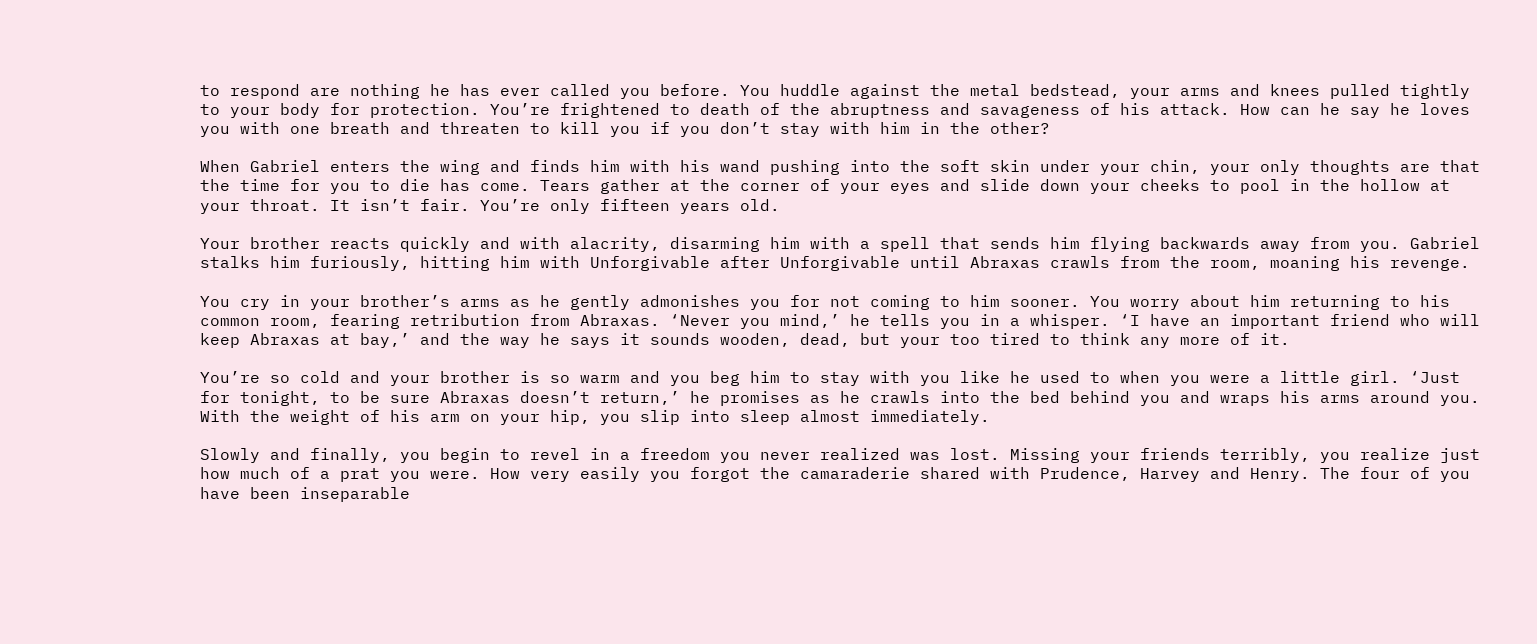to respond are nothing he has ever called you before. You huddle against the metal bedstead, your arms and knees pulled tightly to your body for protection. You’re frightened to death of the abruptness and savageness of his attack. How can he say he loves you with one breath and threaten to kill you if you don’t stay with him in the other?

When Gabriel enters the wing and finds him with his wand pushing into the soft skin under your chin, your only thoughts are that the time for you to die has come. Tears gather at the corner of your eyes and slide down your cheeks to pool in the hollow at your throat. It isn’t fair. You’re only fifteen years old.

Your brother reacts quickly and with alacrity, disarming him with a spell that sends him flying backwards away from you. Gabriel stalks him furiously, hitting him with Unforgivable after Unforgivable until Abraxas crawls from the room, moaning his revenge.

You cry in your brother’s arms as he gently admonishes you for not coming to him sooner. You worry about him returning to his common room, fearing retribution from Abraxas. ‘Never you mind,’ he tells you in a whisper. ‘I have an important friend who will keep Abraxas at bay,’ and the way he says it sounds wooden, dead, but your too tired to think any more of it.

You’re so cold and your brother is so warm and you beg him to stay with you like he used to when you were a little girl. ‘Just for tonight, to be sure Abraxas doesn’t return,’ he promises as he crawls into the bed behind you and wraps his arms around you. With the weight of his arm on your hip, you slip into sleep almost immediately.

Slowly and finally, you begin to revel in a freedom you never realized was lost. Missing your friends terribly, you realize just how much of a prat you were. How very easily you forgot the camaraderie shared with Prudence, Harvey and Henry. The four of you have been inseparable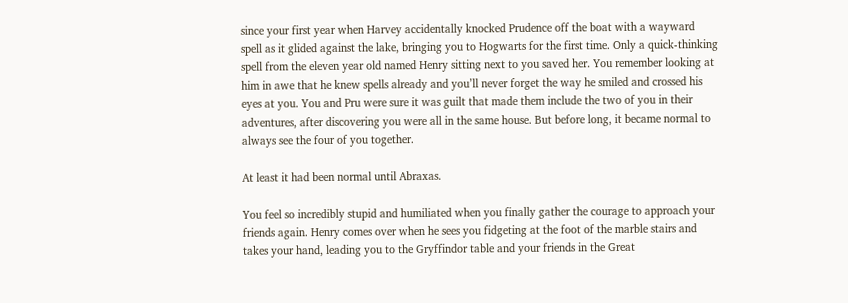since your first year when Harvey accidentally knocked Prudence off the boat with a wayward spell as it glided against the lake, bringing you to Hogwarts for the first time. Only a quick-thinking spell from the eleven year old named Henry sitting next to you saved her. You remember looking at him in awe that he knew spells already and you’ll never forget the way he smiled and crossed his eyes at you. You and Pru were sure it was guilt that made them include the two of you in their adventures, after discovering you were all in the same house. But before long, it became normal to always see the four of you together.

At least it had been normal until Abraxas.

You feel so incredibly stupid and humiliated when you finally gather the courage to approach your friends again. Henry comes over when he sees you fidgeting at the foot of the marble stairs and takes your hand, leading you to the Gryffindor table and your friends in the Great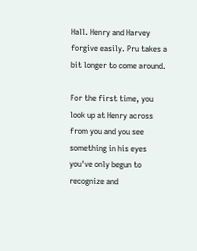Hall. Henry and Harvey forgive easily. Pru takes a bit longer to come around.

For the first time, you look up at Henry across from you and you see something in his eyes you've only begun to recognize and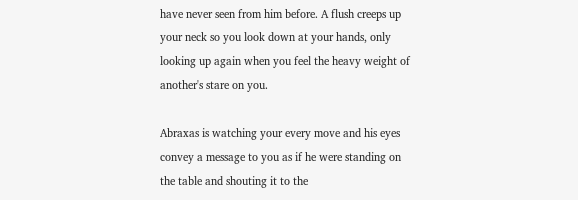have never seen from him before. A flush creeps up your neck so you look down at your hands, only looking up again when you feel the heavy weight of another's stare on you.

Abraxas is watching your every move and his eyes convey a message to you as if he were standing on the table and shouting it to the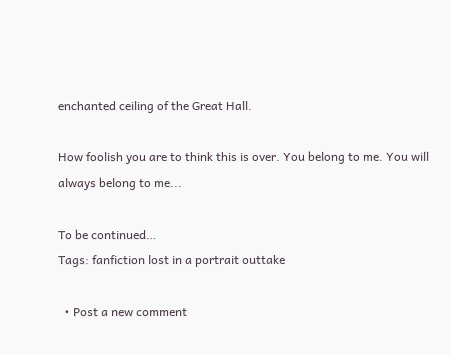enchanted ceiling of the Great Hall.

How foolish you are to think this is over. You belong to me. You will always belong to me...

To be continued…
Tags: fanfiction lost in a portrait outtake

  • Post a new comment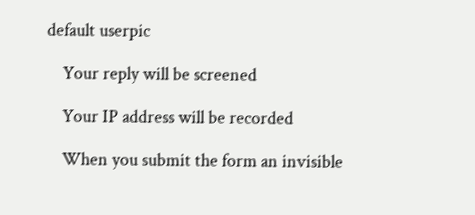default userpic

    Your reply will be screened

    Your IP address will be recorded

    When you submit the form an invisible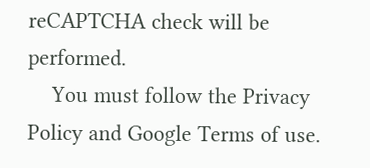reCAPTCHA check will be performed.
    You must follow the Privacy Policy and Google Terms of use.